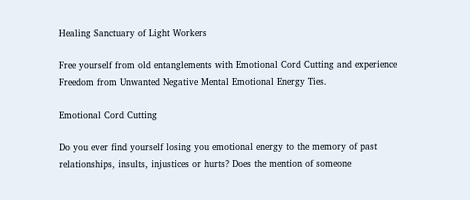Healing Sanctuary of Light Workers

Free yourself from old entanglements with Emotional Cord Cutting and experience Freedom from Unwanted Negative Mental Emotional Energy Ties.

Emotional Cord Cutting

Do you ever find yourself losing you emotional energy to the memory of past relationships, insults, injustices or hurts? Does the mention of someone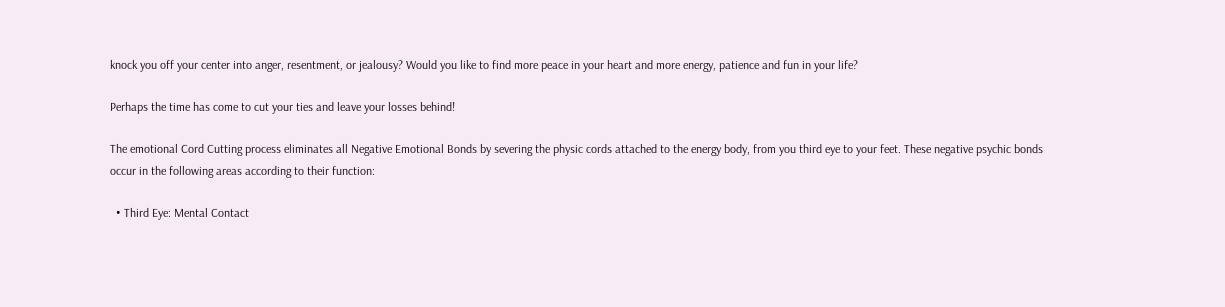knock you off your center into anger, resentment, or jealousy? Would you like to find more peace in your heart and more energy, patience and fun in your life?

Perhaps the time has come to cut your ties and leave your losses behind!

The emotional Cord Cutting process eliminates all Negative Emotional Bonds by severing the physic cords attached to the energy body, from you third eye to your feet. These negative psychic bonds occur in the following areas according to their function:

  • Third Eye: Mental Contact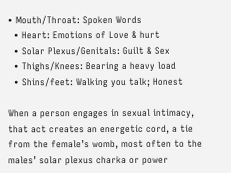• Mouth/Throat: Spoken Words
  • Heart: Emotions of Love & hurt
  • Solar Plexus/Genitals: Guilt & Sex
  • Thighs/Knees: Bearing a heavy load
  • Shins/feet: Walking you talk; Honest

When a person engages in sexual intimacy, that act creates an energetic cord, a tie from the female’s womb, most often to the males’ solar plexus charka or power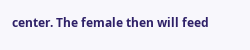center. The female then will feed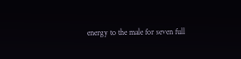energy to the male for seven full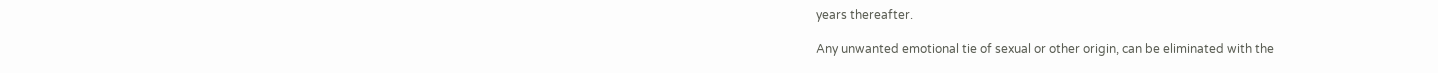years thereafter.

Any unwanted emotional tie of sexual or other origin, can be eliminated with the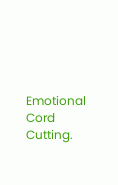Emotional Cord Cutting.